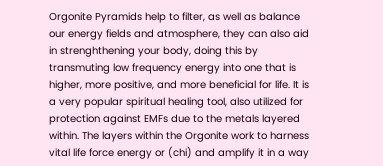Orgonite Pyramids help to filter, as well as balance our energy fields and atmosphere, they can also aid in strenghthening your body, doing this by transmuting low frequency energy into one that is higher, more positive, and more beneficial for life. It is a very popular spiritual healing tool, also utilized for protection against EMFs due to the metals layered within. The layers within the Orgonite work to harness vital life force energy or (chi) and amplify it in a way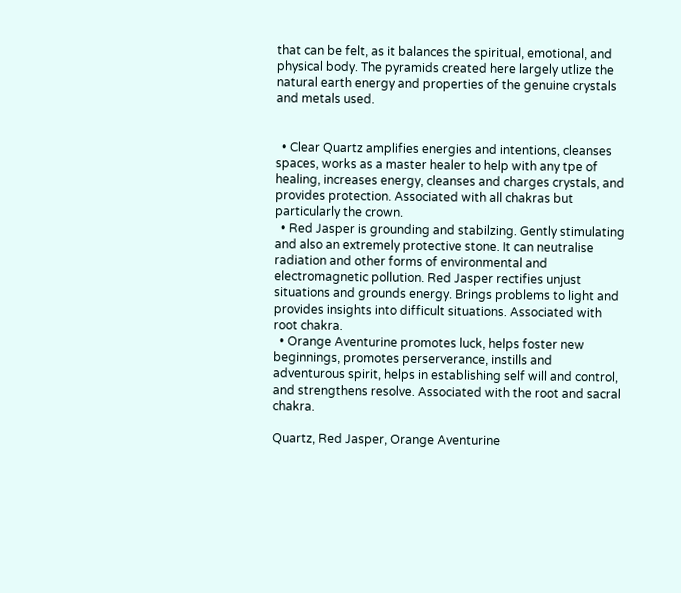that can be felt, as it balances the spiritual, emotional, and physical body. The pyramids created here largely utlize the natural earth energy and properties of the genuine crystals and metals used.


  • Clear Quartz amplifies energies and intentions, cleanses spaces, works as a master healer to help with any tpe of healing, increases energy, cleanses and charges crystals, and provides protection. Associated with all chakras but particularly the crown.
  • Red Jasper is grounding and stabilzing. Gently stimulating and also an extremely protective stone. It can neutralise radiation and other forms of environmental and electromagnetic pollution. Red Jasper rectifies unjust situations and grounds energy. Brings problems to light and provides insights into difficult situations. Associated with root chakra.
  • Orange Aventurine promotes luck, helps foster new beginnings, promotes perserverance, instills and adventurous spirit, helps in establishing self will and control, and strengthens resolve. Associated with the root and sacral chakra.

Quartz, Red Jasper, Orange Aventurine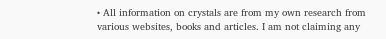• All information on crystals are from my own research from various websites, books and articles. I am not claiming any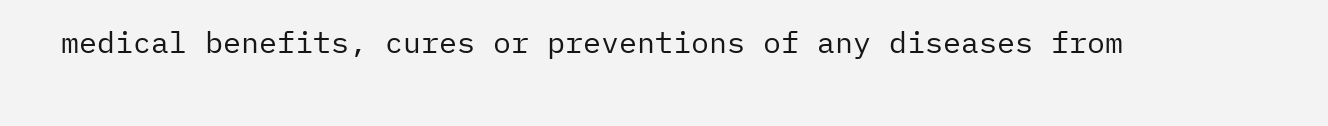medical benefits, cures or preventions of any diseases from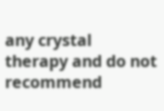any crystal therapy and do not recommend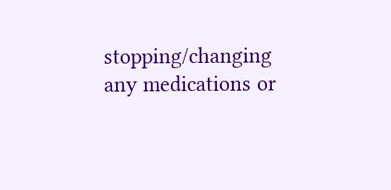stopping/changing any medications or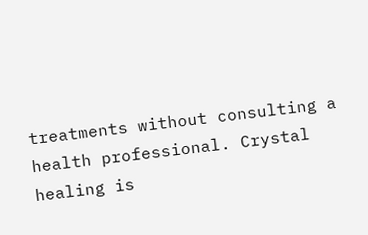treatments without consulting a health professional. Crystal healing is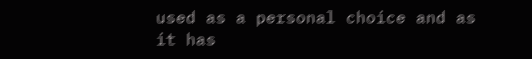used as a personal choice and as it has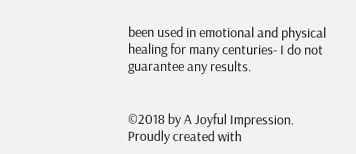been used in emotional and physical healing for many centuries- I do not guarantee any results.


©2018 by A Joyful Impression. Proudly created with